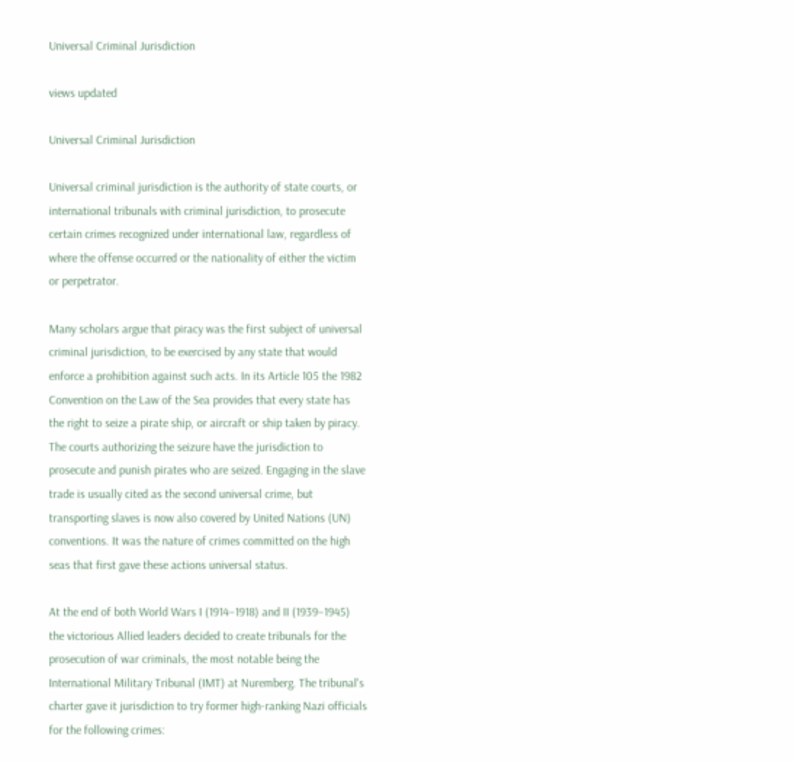Universal Criminal Jurisdiction

views updated

Universal Criminal Jurisdiction

Universal criminal jurisdiction is the authority of state courts, or international tribunals with criminal jurisdiction, to prosecute certain crimes recognized under international law, regardless of where the offense occurred or the nationality of either the victim or perpetrator.

Many scholars argue that piracy was the first subject of universal criminal jurisdiction, to be exercised by any state that would enforce a prohibition against such acts. In its Article 105 the 1982 Convention on the Law of the Sea provides that every state has the right to seize a pirate ship, or aircraft or ship taken by piracy. The courts authorizing the seizure have the jurisdiction to prosecute and punish pirates who are seized. Engaging in the slave trade is usually cited as the second universal crime, but transporting slaves is now also covered by United Nations (UN) conventions. It was the nature of crimes committed on the high seas that first gave these actions universal status.

At the end of both World Wars I (1914–1918) and II (1939–1945) the victorious Allied leaders decided to create tribunals for the prosecution of war criminals, the most notable being the International Military Tribunal (IMT) at Nuremberg. The tribunal's charter gave it jurisdiction to try former high-ranking Nazi officials for the following crimes: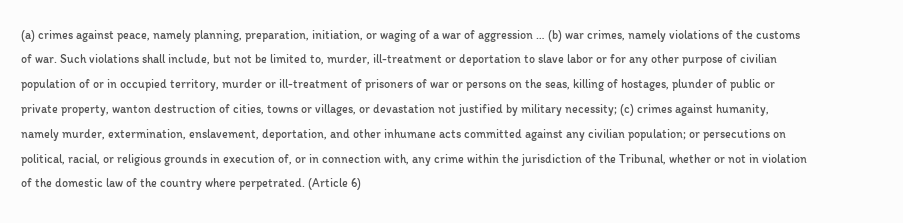(a) crimes against peace, namely planning, preparation, initiation, or waging of a war of aggression … (b) war crimes, namely violations of the customs of war. Such violations shall include, but not be limited to, murder, ill-treatment or deportation to slave labor or for any other purpose of civilian population of or in occupied territory, murder or ill-treatment of prisoners of war or persons on the seas, killing of hostages, plunder of public or private property, wanton destruction of cities, towns or villages, or devastation not justified by military necessity; (c) crimes against humanity, namely murder, extermination, enslavement, deportation, and other inhumane acts committed against any civilian population; or persecutions on political, racial, or religious grounds in execution of, or in connection with, any crime within the jurisdiction of the Tribunal, whether or not in violation of the domestic law of the country where perpetrated. (Article 6)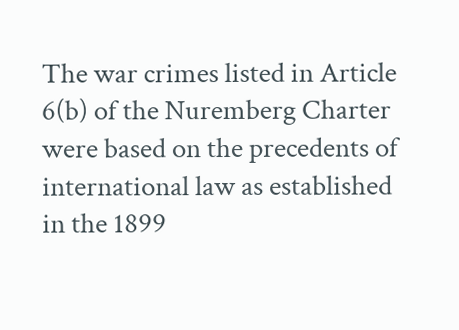The war crimes listed in Article 6(b) of the Nuremberg Charter were based on the precedents of international law as established in the 1899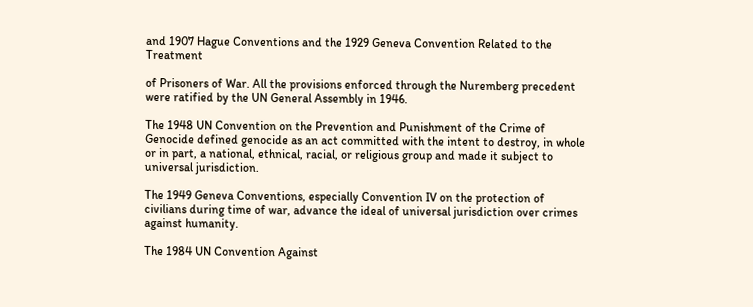and 1907 Hague Conventions and the 1929 Geneva Convention Related to the Treatment

of Prisoners of War. All the provisions enforced through the Nuremberg precedent were ratified by the UN General Assembly in 1946.

The 1948 UN Convention on the Prevention and Punishment of the Crime of Genocide defined genocide as an act committed with the intent to destroy, in whole or in part, a national, ethnical, racial, or religious group and made it subject to universal jurisdiction.

The 1949 Geneva Conventions, especially Convention IV on the protection of civilians during time of war, advance the ideal of universal jurisdiction over crimes against humanity.

The 1984 UN Convention Against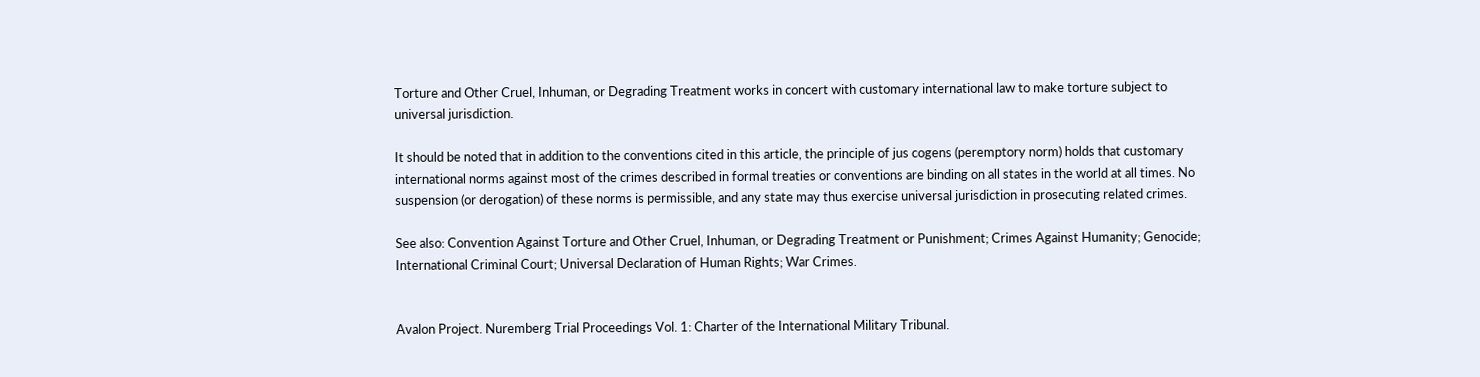Torture and Other Cruel, Inhuman, or Degrading Treatment works in concert with customary international law to make torture subject to universal jurisdiction.

It should be noted that in addition to the conventions cited in this article, the principle of jus cogens (peremptory norm) holds that customary international norms against most of the crimes described in formal treaties or conventions are binding on all states in the world at all times. No suspension (or derogation) of these norms is permissible, and any state may thus exercise universal jurisdiction in prosecuting related crimes.

See also: Convention Against Torture and Other Cruel, Inhuman, or Degrading Treatment or Punishment; Crimes Against Humanity; Genocide; International Criminal Court; Universal Declaration of Human Rights; War Crimes.


Avalon Project. Nuremberg Trial Proceedings Vol. 1: Charter of the International Military Tribunal.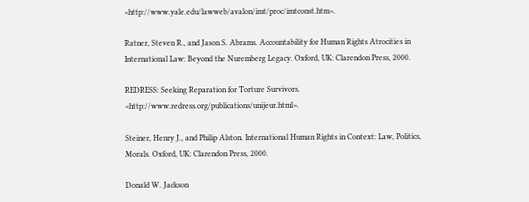<http://www.yale.edu/lawweb/avalon/imt/proc/imtconst.htm>.

Ratner, Steven R., and Jason S. Abrams. Accountability for Human Rights Atrocities in International Law: Beyond the Nuremberg Legacy. Oxford, UK: Clarendon Press, 2000.

REDRESS: Seeking Reparation for Torture Survivors. <http://www.redress.org/publications/unijeur.html>.

Steiner, Henry J., and Philip Alston. International Human Rights in Context: Law, Politics, Morals. Oxford, UK: Clarendon Press, 2000.

Donald W. Jackson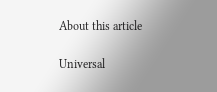About this article

Universal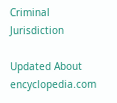Criminal Jurisdiction

Updated About encyclopedia.com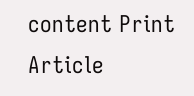content Print Article